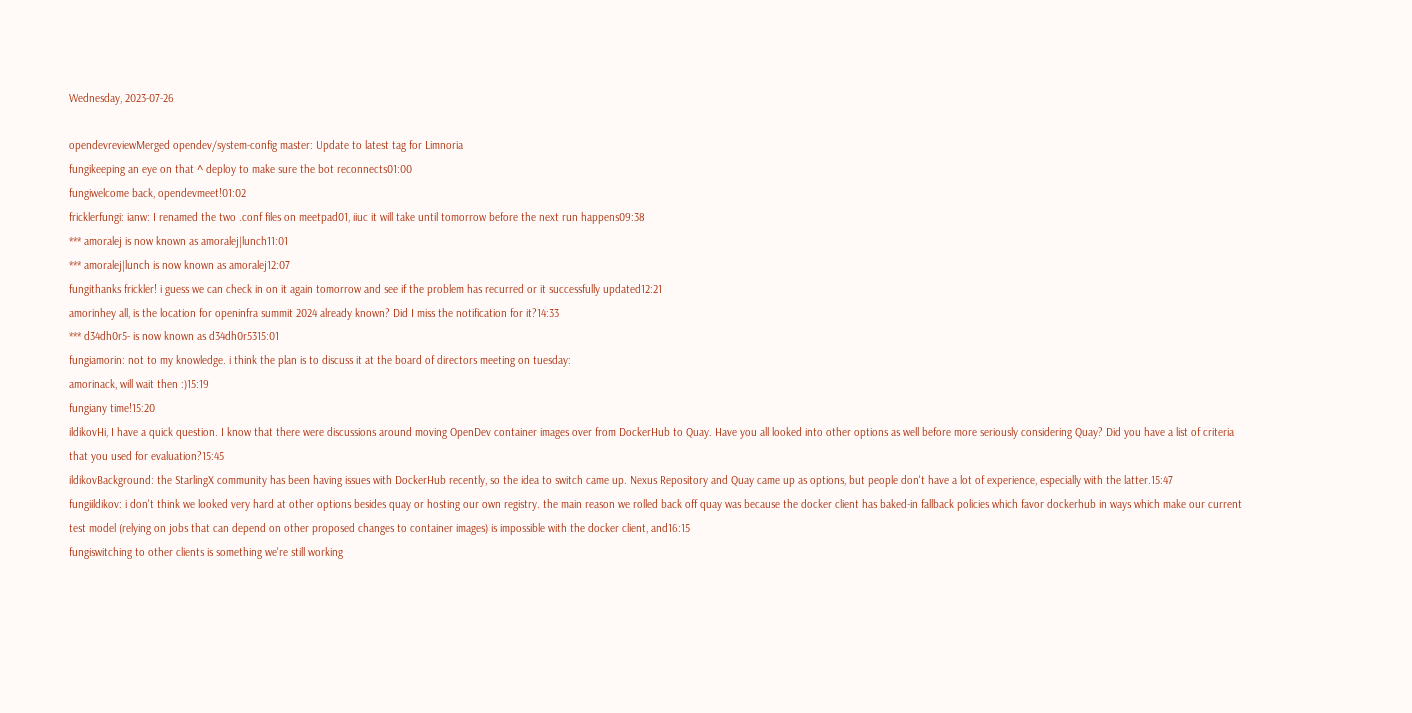Wednesday, 2023-07-26

opendevreviewMerged opendev/system-config master: Update to latest tag for Limnoria
fungikeeping an eye on that ^ deploy to make sure the bot reconnects01:00
fungiwelcome back, opendevmeet!01:02
fricklerfungi: ianw: I renamed the two .conf files on meetpad01, iiuc it will take until tomorrow before the next run happens09:38
*** amoralej is now known as amoralej|lunch11:01
*** amoralej|lunch is now known as amoralej12:07
fungithanks frickler! i guess we can check in on it again tomorrow and see if the problem has recurred or it successfully updated12:21
amorinhey all, is the location for openinfra summit 2024 already known? Did I miss the notification for it?14:33
*** d34dh0r5- is now known as d34dh0r5315:01
fungiamorin: not to my knowledge. i think the plan is to discuss it at the board of directors meeting on tuesday:
amorinack, will wait then :)15:19
fungiany time!15:20
ildikovHi, I have a quick question. I know that there were discussions around moving OpenDev container images over from DockerHub to Quay. Have you all looked into other options as well before more seriously considering Quay? Did you have a list of criteria that you used for evaluation?15:45
ildikovBackground: the StarlingX community has been having issues with DockerHub recently, so the idea to switch came up. Nexus Repository and Quay came up as options, but people don't have a lot of experience, especially with the latter.15:47
fungiildikov: i don't think we looked very hard at other options besides quay or hosting our own registry. the main reason we rolled back off quay was because the docker client has baked-in fallback policies which favor dockerhub in ways which make our current test model (relying on jobs that can depend on other proposed changes to container images) is impossible with the docker client, and16:15
fungiswitching to other clients is something we're still working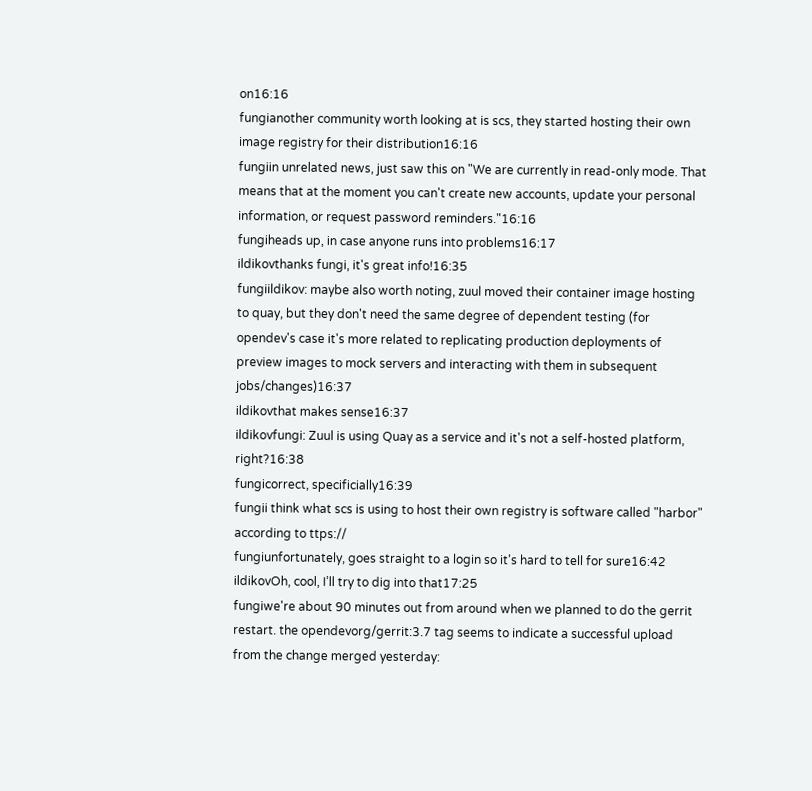on16:16
fungianother community worth looking at is scs, they started hosting their own image registry for their distribution16:16
fungiin unrelated news, just saw this on "We are currently in read-only mode. That means that at the moment you can't create new accounts, update your personal information, or request password reminders."16:16
fungiheads up, in case anyone runs into problems16:17
ildikovthanks fungi, it's great info!16:35
fungiildikov: maybe also worth noting, zuul moved their container image hosting to quay, but they don't need the same degree of dependent testing (for opendev's case it's more related to replicating production deployments of preview images to mock servers and interacting with them in subsequent jobs/changes)16:37
ildikovthat makes sense16:37
ildikovfungi: Zuul is using Quay as a service and it's not a self-hosted platform, right?16:38
fungicorrect, specificially16:39
fungii think what scs is using to host their own registry is software called "harbor" according to ttps://
fungiunfortunately, goes straight to a login so it's hard to tell for sure16:42
ildikovOh, cool, I’ll try to dig into that17:25
fungiwe're about 90 minutes out from around when we planned to do the gerrit restart. the opendevorg/gerrit:3.7 tag seems to indicate a successful upload from the change merged yesterday: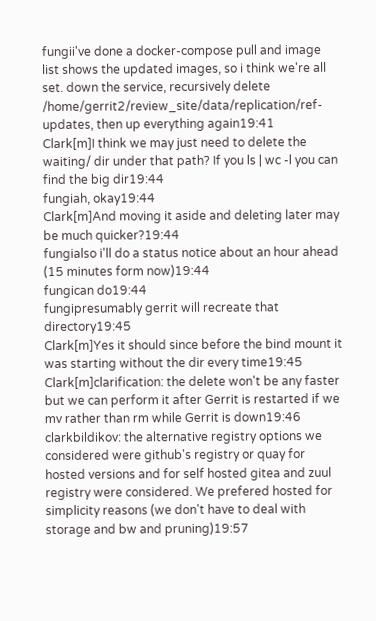fungii've done a docker-compose pull and image list shows the updated images, so i think we're all set. down the service, recursively delete /home/gerrit2/review_site/data/replication/ref-updates, then up everything again19:41
Clark[m]I think we may just need to delete the waiting/ dir under that path? If you ls | wc -l you can find the big dir19:44
fungiah, okay19:44
Clark[m]And moving it aside and deleting later may be much quicker?19:44
fungialso i'll do a status notice about an hour ahead (15 minutes form now)19:44
fungican do19:44
fungipresumably gerrit will recreate that directory19:45
Clark[m]Yes it should since before the bind mount it was starting without the dir every time19:45
Clark[m]clarification: the delete won't be any faster but we can perform it after Gerrit is restarted if we mv rather than rm while Gerrit is down19:46
clarkbildikov: the alternative registry options we considered were github's registry or quay for hosted versions and for self hosted gitea and zuul registry were considered. We prefered hosted for simplicity reasons (we don't have to deal with storage and bw and pruning)19:57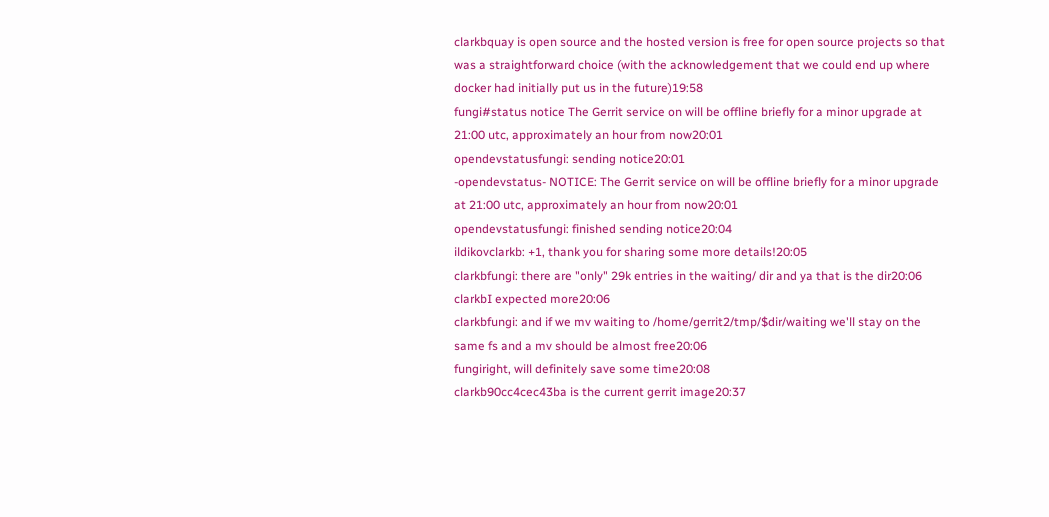clarkbquay is open source and the hosted version is free for open source projects so that was a straightforward choice (with the acknowledgement that we could end up where docker had initially put us in the future)19:58
fungi#status notice The Gerrit service on will be offline briefly for a minor upgrade at 21:00 utc, approximately an hour from now20:01
opendevstatusfungi: sending notice20:01
-opendevstatus- NOTICE: The Gerrit service on will be offline briefly for a minor upgrade at 21:00 utc, approximately an hour from now20:01
opendevstatusfungi: finished sending notice20:04
ildikovclarkb: +1, thank you for sharing some more details!20:05
clarkbfungi: there are "only" 29k entries in the waiting/ dir and ya that is the dir20:06
clarkbI expected more20:06
clarkbfungi: and if we mv waiting to /home/gerrit2/tmp/$dir/waiting we'll stay on the same fs and a mv should be almost free20:06
fungiright, will definitely save some time20:08
clarkb90cc4cec43ba is the current gerrit image20:37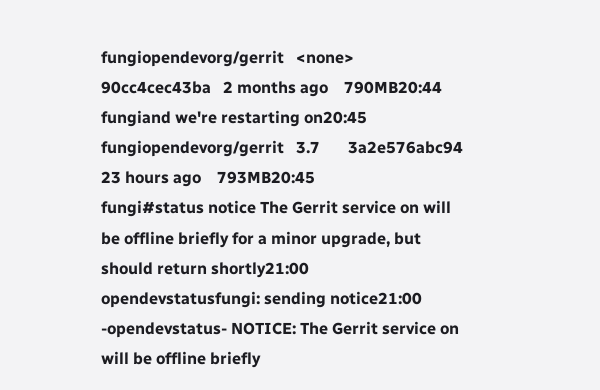fungiopendevorg/gerrit   <none>    90cc4cec43ba   2 months ago    790MB20:44
fungiand we're restarting on20:45
fungiopendevorg/gerrit   3.7       3a2e576abc94   23 hours ago    793MB20:45
fungi#status notice The Gerrit service on will be offline briefly for a minor upgrade, but should return shortly21:00
opendevstatusfungi: sending notice21:00
-opendevstatus- NOTICE: The Gerrit service on will be offline briefly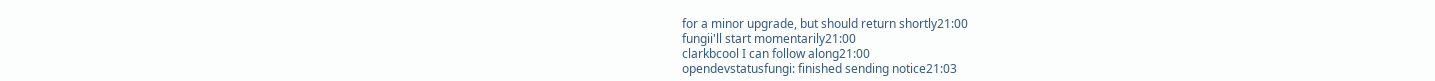for a minor upgrade, but should return shortly21:00
fungii'll start momentarily21:00
clarkbcool I can follow along21:00
opendevstatusfungi: finished sending notice21:03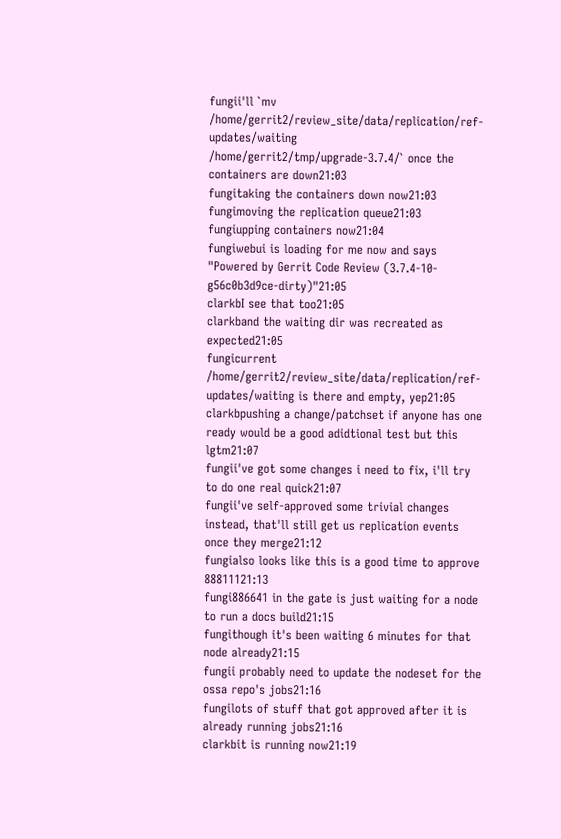fungii'll `mv /home/gerrit2/review_site/data/replication/ref-updates/waiting /home/gerrit2/tmp/upgrade-3.7.4/` once the containers are down21:03
fungitaking the containers down now21:03
fungimoving the replication queue21:03
fungiupping containers now21:04
fungiwebui is loading for me now and says "Powered by Gerrit Code Review (3.7.4-10-g56c0b3d9ce-dirty)"21:05
clarkbI see that too21:05
clarkband the waiting dir was recreated as expected21:05
fungicurrent /home/gerrit2/review_site/data/replication/ref-updates/waiting is there and empty, yep21:05
clarkbpushing a change/patchset if anyone has one ready would be a good adidtional test but this lgtm21:07
fungii've got some changes i need to fix, i'll try to do one real quick21:07
fungii've self-approved some trivial changes instead, that'll still get us replication events once they merge21:12
fungialso looks like this is a good time to approve 88811121:13
fungi886641 in the gate is just waiting for a node to run a docs build21:15
fungithough it's been waiting 6 minutes for that node already21:15
fungii probably need to update the nodeset for the ossa repo's jobs21:16
fungilots of stuff that got approved after it is already running jobs21:16
clarkbit is running now21:19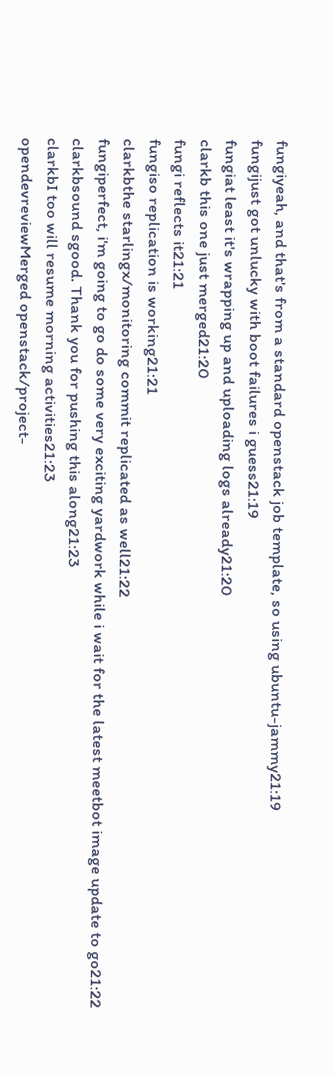fungiyeah, and that's from a standard openstack job template, so using ubuntu-jammy21:19
fungijust got unlucky with boot failures i guess21:19
fungiat least it's wrapping up and uploading logs already21:20
clarkb this one just merged21:20
fungi reflects it21:21
fungiso replication is working21:21
clarkbthe starlingx/monitoring commit replicated as well21:22
fungiperfect, i'm going to go do some very exciting yardwork while i wait for the latest meetbot image update to go21:22
clarkbsound sgood. Thank you for pushing this along21:23
clarkbI too will resume morning activities21:23
opendevreviewMerged openstack/project-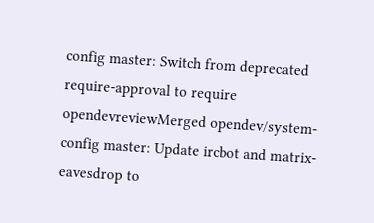config master: Switch from deprecated require-approval to require
opendevreviewMerged opendev/system-config master: Update ircbot and matrix-eavesdrop to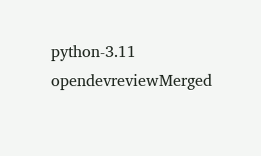python-3.11
opendevreviewMerged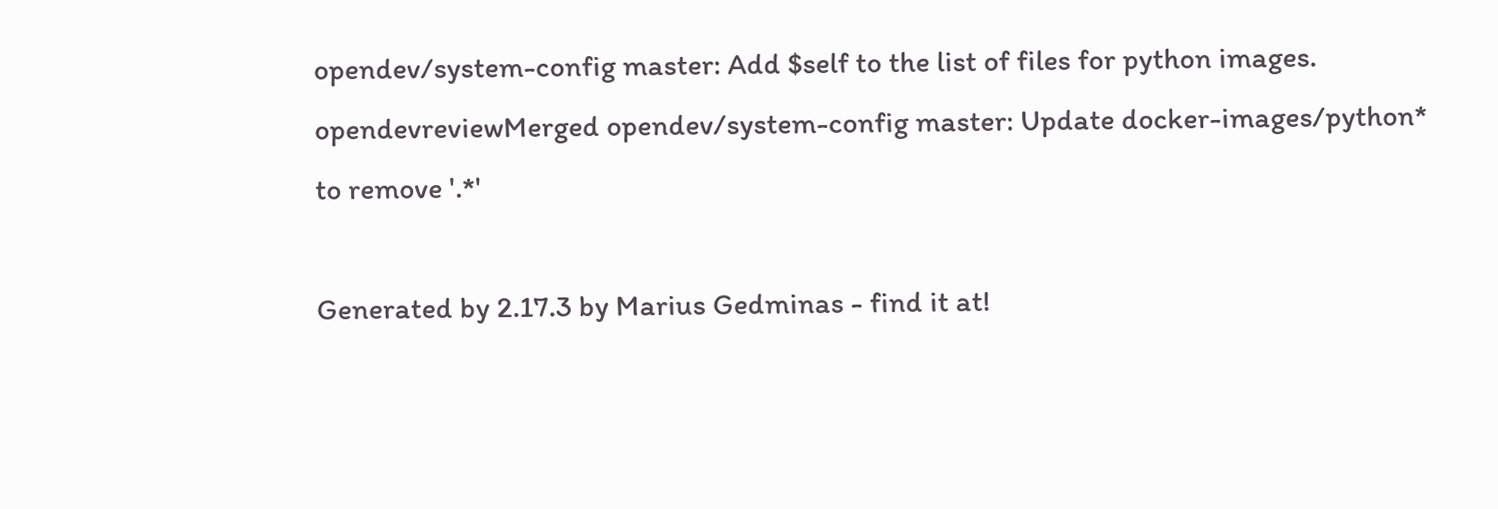opendev/system-config master: Add $self to the list of files for python images.
opendevreviewMerged opendev/system-config master: Update docker-images/python* to remove '.*'

Generated by 2.17.3 by Marius Gedminas - find it at!